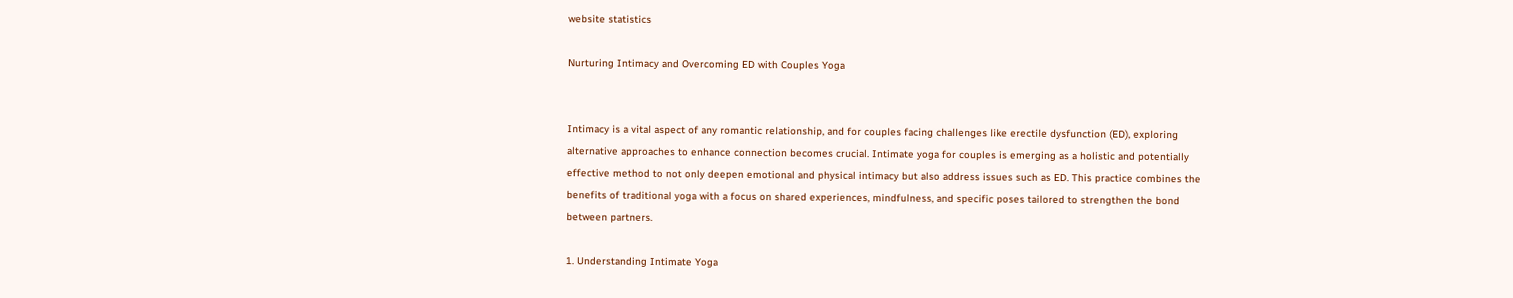website statistics

Nurturing Intimacy and Overcoming ED with Couples Yoga


Intimacy is a vital aspect of any romantic relationship, and for couples facing challenges like erectile dysfunction (ED), exploring alternative approaches to enhance connection becomes crucial. Intimate yoga for couples is emerging as a holistic and potentially effective method to not only deepen emotional and physical intimacy but also address issues such as ED. This practice combines the benefits of traditional yoga with a focus on shared experiences, mindfulness, and specific poses tailored to strengthen the bond between partners.

1. Understanding Intimate Yoga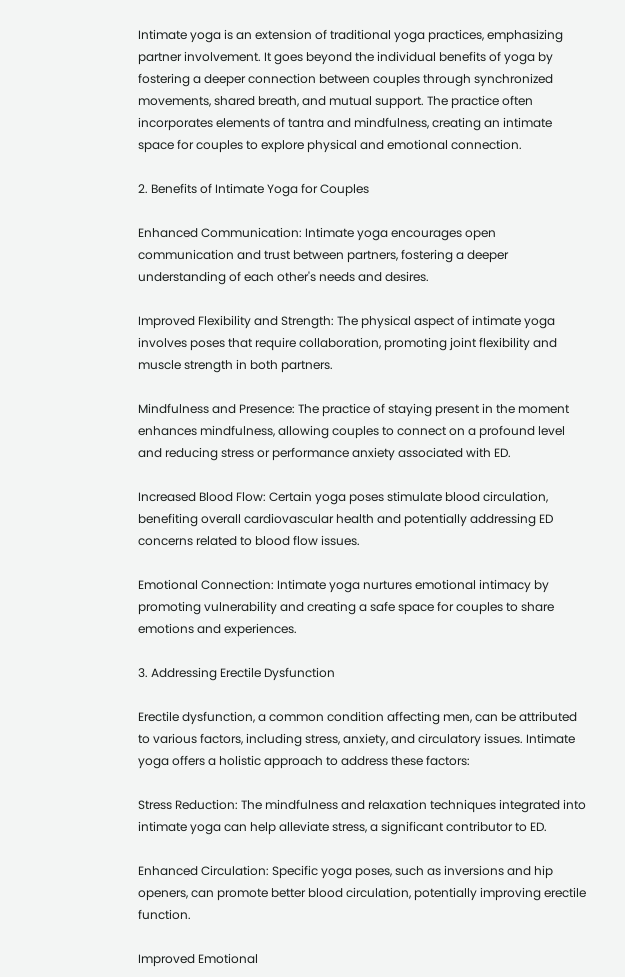Intimate yoga is an extension of traditional yoga practices, emphasizing partner involvement. It goes beyond the individual benefits of yoga by fostering a deeper connection between couples through synchronized movements, shared breath, and mutual support. The practice often incorporates elements of tantra and mindfulness, creating an intimate space for couples to explore physical and emotional connection.

2. Benefits of Intimate Yoga for Couples

Enhanced Communication: Intimate yoga encourages open communication and trust between partners, fostering a deeper understanding of each other's needs and desires.

Improved Flexibility and Strength: The physical aspect of intimate yoga involves poses that require collaboration, promoting joint flexibility and muscle strength in both partners.

Mindfulness and Presence: The practice of staying present in the moment enhances mindfulness, allowing couples to connect on a profound level and reducing stress or performance anxiety associated with ED.

Increased Blood Flow: Certain yoga poses stimulate blood circulation, benefiting overall cardiovascular health and potentially addressing ED concerns related to blood flow issues.

Emotional Connection: Intimate yoga nurtures emotional intimacy by promoting vulnerability and creating a safe space for couples to share emotions and experiences.

3. Addressing Erectile Dysfunction

Erectile dysfunction, a common condition affecting men, can be attributed to various factors, including stress, anxiety, and circulatory issues. Intimate yoga offers a holistic approach to address these factors:

Stress Reduction: The mindfulness and relaxation techniques integrated into intimate yoga can help alleviate stress, a significant contributor to ED.

Enhanced Circulation: Specific yoga poses, such as inversions and hip openers, can promote better blood circulation, potentially improving erectile function.

Improved Emotional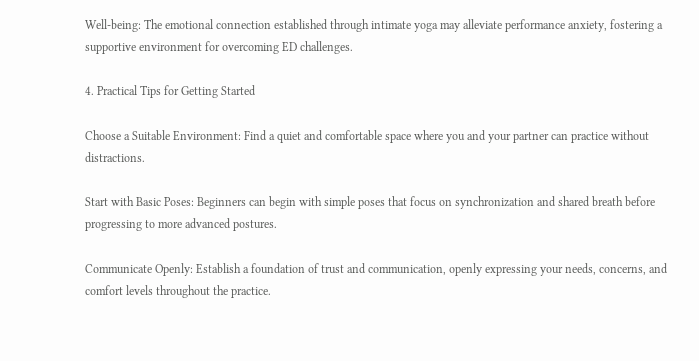Well-being: The emotional connection established through intimate yoga may alleviate performance anxiety, fostering a supportive environment for overcoming ED challenges.

4. Practical Tips for Getting Started

Choose a Suitable Environment: Find a quiet and comfortable space where you and your partner can practice without distractions.

Start with Basic Poses: Beginners can begin with simple poses that focus on synchronization and shared breath before progressing to more advanced postures.

Communicate Openly: Establish a foundation of trust and communication, openly expressing your needs, concerns, and comfort levels throughout the practice.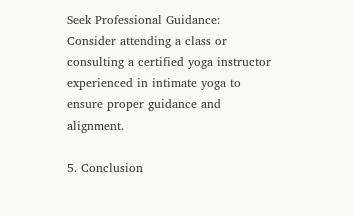Seek Professional Guidance: Consider attending a class or consulting a certified yoga instructor experienced in intimate yoga to ensure proper guidance and alignment.

5. Conclusion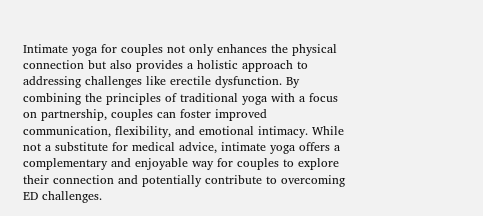Intimate yoga for couples not only enhances the physical connection but also provides a holistic approach to addressing challenges like erectile dysfunction. By combining the principles of traditional yoga with a focus on partnership, couples can foster improved communication, flexibility, and emotional intimacy. While not a substitute for medical advice, intimate yoga offers a complementary and enjoyable way for couples to explore their connection and potentially contribute to overcoming ED challenges.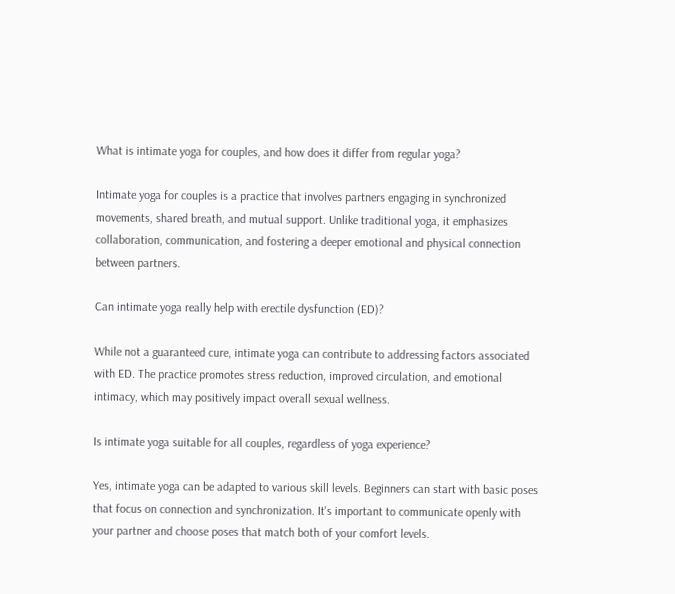What is intimate yoga for couples, and how does it differ from regular yoga?

Intimate yoga for couples is a practice that involves partners engaging in synchronized movements, shared breath, and mutual support. Unlike traditional yoga, it emphasizes collaboration, communication, and fostering a deeper emotional and physical connection between partners.

Can intimate yoga really help with erectile dysfunction (ED)?

While not a guaranteed cure, intimate yoga can contribute to addressing factors associated with ED. The practice promotes stress reduction, improved circulation, and emotional intimacy, which may positively impact overall sexual wellness.

Is intimate yoga suitable for all couples, regardless of yoga experience?

Yes, intimate yoga can be adapted to various skill levels. Beginners can start with basic poses that focus on connection and synchronization. It's important to communicate openly with your partner and choose poses that match both of your comfort levels.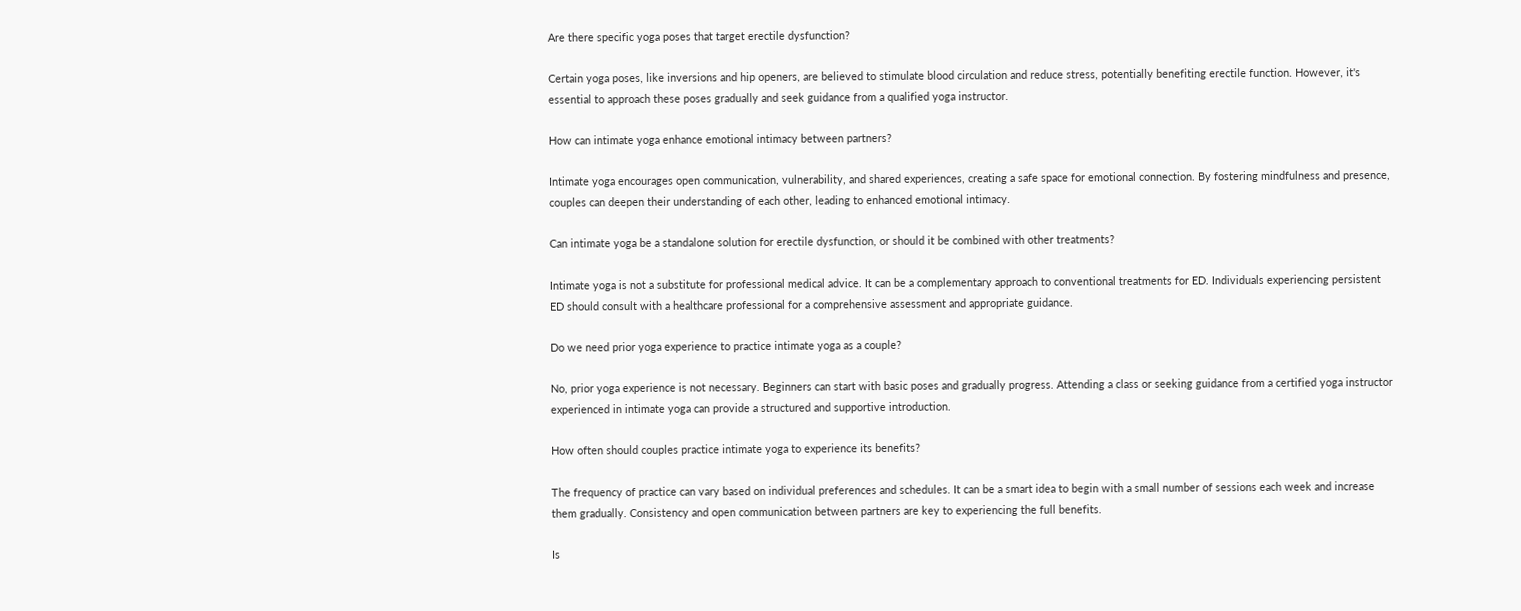Are there specific yoga poses that target erectile dysfunction?

Certain yoga poses, like inversions and hip openers, are believed to stimulate blood circulation and reduce stress, potentially benefiting erectile function. However, it's essential to approach these poses gradually and seek guidance from a qualified yoga instructor.

How can intimate yoga enhance emotional intimacy between partners?

Intimate yoga encourages open communication, vulnerability, and shared experiences, creating a safe space for emotional connection. By fostering mindfulness and presence, couples can deepen their understanding of each other, leading to enhanced emotional intimacy.

Can intimate yoga be a standalone solution for erectile dysfunction, or should it be combined with other treatments?

Intimate yoga is not a substitute for professional medical advice. It can be a complementary approach to conventional treatments for ED. Individuals experiencing persistent ED should consult with a healthcare professional for a comprehensive assessment and appropriate guidance.

Do we need prior yoga experience to practice intimate yoga as a couple?

No, prior yoga experience is not necessary. Beginners can start with basic poses and gradually progress. Attending a class or seeking guidance from a certified yoga instructor experienced in intimate yoga can provide a structured and supportive introduction.

How often should couples practice intimate yoga to experience its benefits?

The frequency of practice can vary based on individual preferences and schedules. It can be a smart idea to begin with a small number of sessions each week and increase them gradually. Consistency and open communication between partners are key to experiencing the full benefits.

Is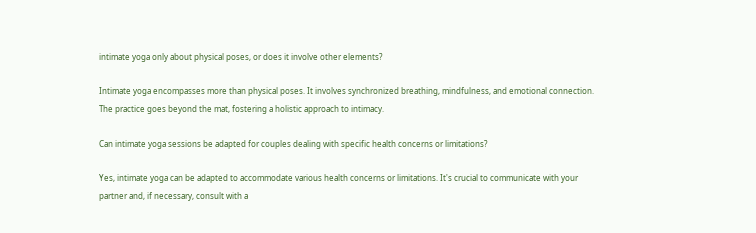intimate yoga only about physical poses, or does it involve other elements?

Intimate yoga encompasses more than physical poses. It involves synchronized breathing, mindfulness, and emotional connection. The practice goes beyond the mat, fostering a holistic approach to intimacy.

Can intimate yoga sessions be adapted for couples dealing with specific health concerns or limitations?

Yes, intimate yoga can be adapted to accommodate various health concerns or limitations. It's crucial to communicate with your partner and, if necessary, consult with a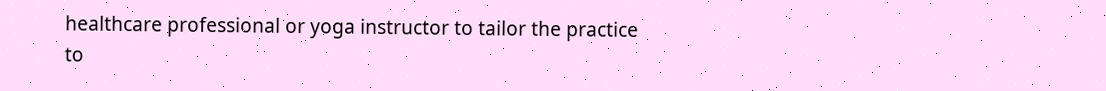healthcare professional or yoga instructor to tailor the practice to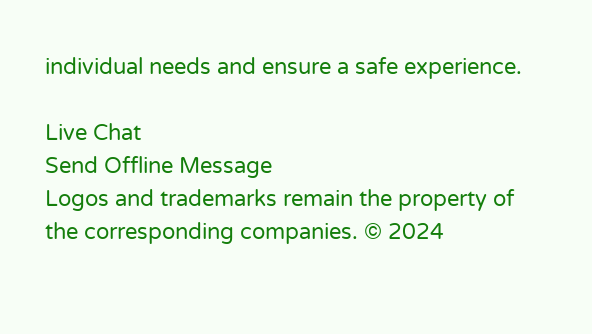individual needs and ensure a safe experience.

Live Chat
Send Offline Message
Logos and trademarks remain the property of the corresponding companies. © 2024